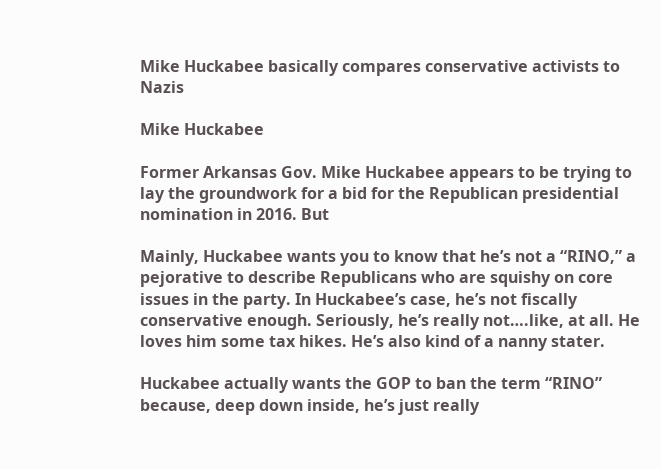Mike Huckabee basically compares conservative activists to Nazis

Mike Huckabee

Former Arkansas Gov. Mike Huckabee appears to be trying to lay the groundwork for a bid for the Republican presidential nomination in 2016. But

Mainly, Huckabee wants you to know that he’s not a “RINO,” a pejorative to describe Republicans who are squishy on core issues in the party. In Huckabee’s case, he’s not fiscally conservative enough. Seriously, he’s really not….like, at all. He loves him some tax hikes. He’s also kind of a nanny stater.

Huckabee actually wants the GOP to ban the term “RINO” because, deep down inside, he’s just really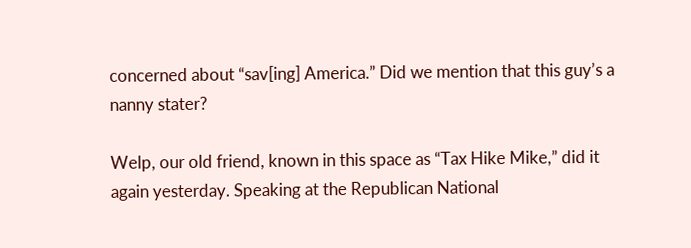concerned about “sav[ing] America.” Did we mention that this guy’s a nanny stater?

Welp, our old friend, known in this space as “Tax Hike Mike,” did it again yesterday. Speaking at the Republican National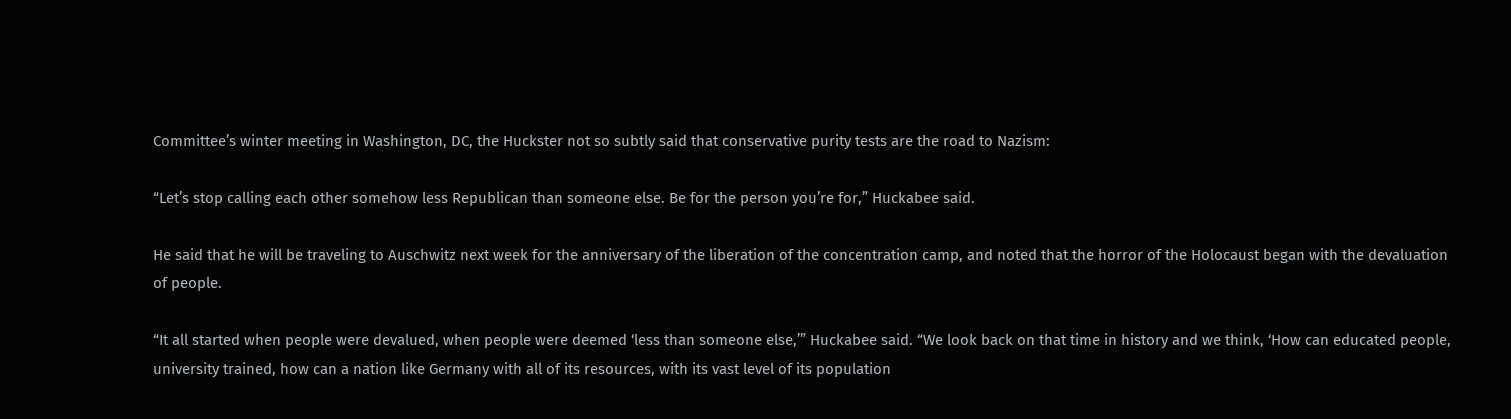Committee’s winter meeting in Washington, DC, the Huckster not so subtly said that conservative purity tests are the road to Nazism:

“Let’s stop calling each other somehow less Republican than someone else. Be for the person you’re for,” Huckabee said.

He said that he will be traveling to Auschwitz next week for the anniversary of the liberation of the concentration camp, and noted that the horror of the Holocaust began with the devaluation of people.

“It all started when people were devalued, when people were deemed ‘less than someone else,’” Huckabee said. “We look back on that time in history and we think, ‘How can educated people, university trained, how can a nation like Germany with all of its resources, with its vast level of its population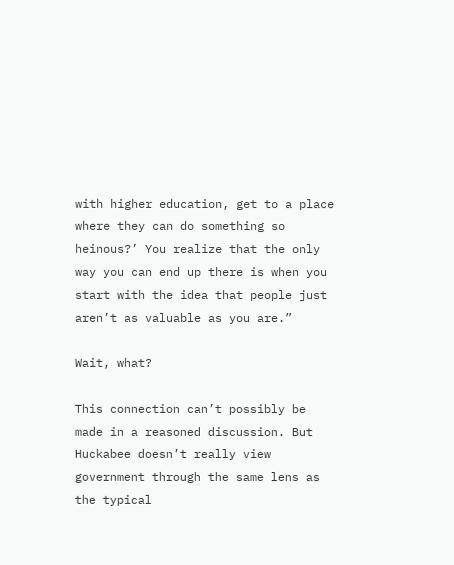with higher education, get to a place where they can do something so heinous?’ You realize that the only way you can end up there is when you start with the idea that people just aren’t as valuable as you are.”

Wait, what?

This connection can’t possibly be made in a reasoned discussion. But Huckabee doesn’t really view government through the same lens as the typical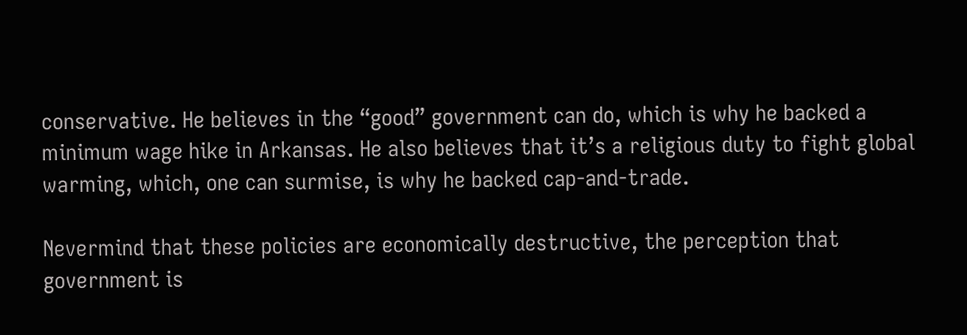conservative. He believes in the “good” government can do, which is why he backed a minimum wage hike in Arkansas. He also believes that it’s a religious duty to fight global warming, which, one can surmise, is why he backed cap-and-trade.

Nevermind that these policies are economically destructive, the perception that government is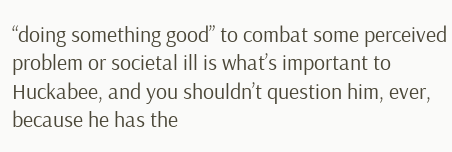“doing something good” to combat some perceived problem or societal ill is what’s important to Huckabee, and you shouldn’t question him, ever, because he has the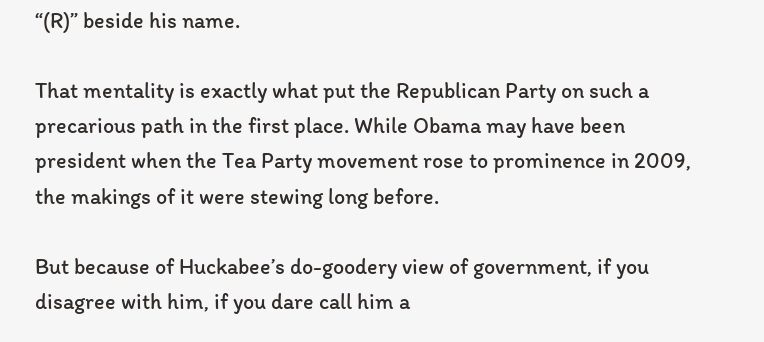“(R)” beside his name.

That mentality is exactly what put the Republican Party on such a precarious path in the first place. While Obama may have been president when the Tea Party movement rose to prominence in 2009, the makings of it were stewing long before.

But because of Huckabee’s do-goodery view of government, if you disagree with him, if you dare call him a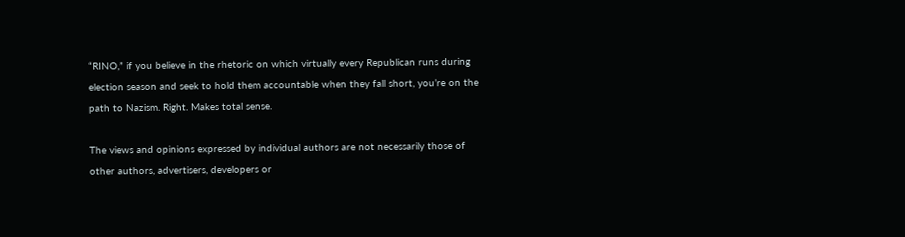“RINO,” if you believe in the rhetoric on which virtually every Republican runs during election season and seek to hold them accountable when they fall short, you’re on the path to Nazism. Right. Makes total sense.

The views and opinions expressed by individual authors are not necessarily those of other authors, advertisers, developers or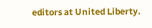editors at United Liberty.